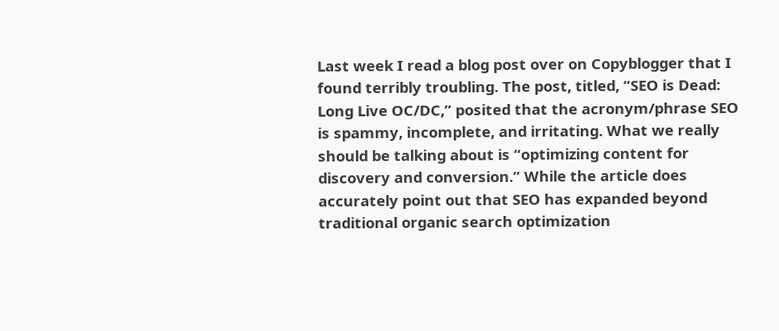Last week I read a blog post over on Copyblogger that I found terribly troubling. The post, titled, “SEO is Dead: Long Live OC/DC,” posited that the acronym/phrase SEO is spammy, incomplete, and irritating. What we really should be talking about is “optimizing content for discovery and conversion.” While the article does accurately point out that SEO has expanded beyond traditional organic search optimization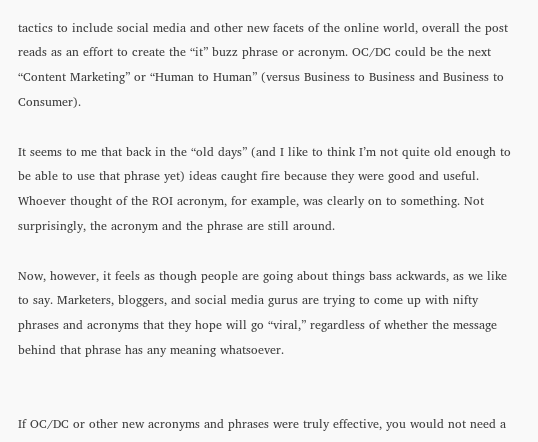tactics to include social media and other new facets of the online world, overall the post reads as an effort to create the “it” buzz phrase or acronym. OC/DC could be the next “Content Marketing” or “Human to Human” (versus Business to Business and Business to Consumer).

It seems to me that back in the “old days” (and I like to think I’m not quite old enough to be able to use that phrase yet) ideas caught fire because they were good and useful. Whoever thought of the ROI acronym, for example, was clearly on to something. Not surprisingly, the acronym and the phrase are still around.

Now, however, it feels as though people are going about things bass ackwards, as we like to say. Marketers, bloggers, and social media gurus are trying to come up with nifty phrases and acronyms that they hope will go “viral,” regardless of whether the message behind that phrase has any meaning whatsoever.


If OC/DC or other new acronyms and phrases were truly effective, you would not need a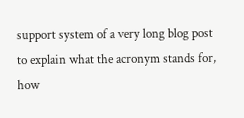support system of a very long blog post to explain what the acronym stands for, how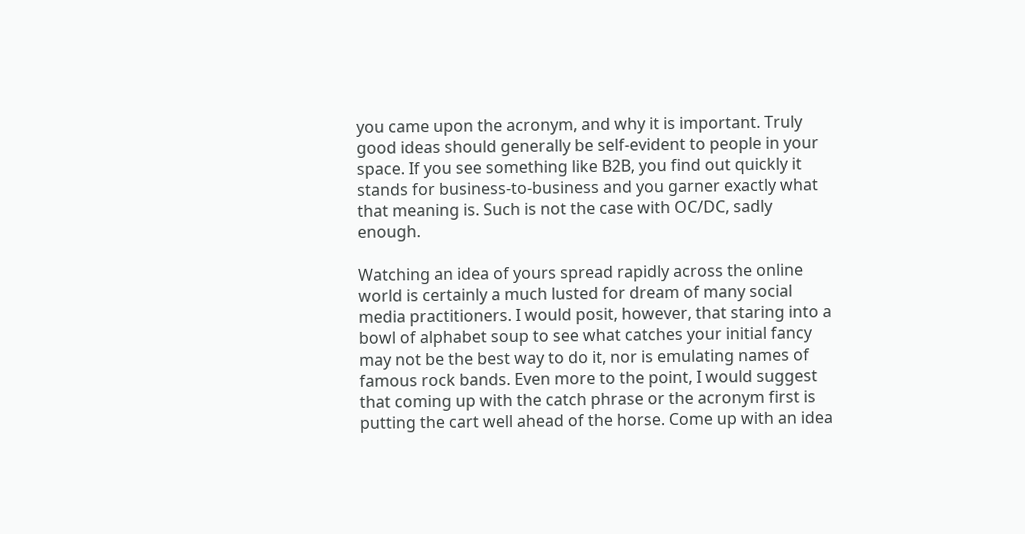you came upon the acronym, and why it is important. Truly good ideas should generally be self-evident to people in your space. If you see something like B2B, you find out quickly it stands for business-to-business and you garner exactly what that meaning is. Such is not the case with OC/DC, sadly enough.

Watching an idea of yours spread rapidly across the online world is certainly a much lusted for dream of many social media practitioners. I would posit, however, that staring into a bowl of alphabet soup to see what catches your initial fancy may not be the best way to do it, nor is emulating names of famous rock bands. Even more to the point, I would suggest that coming up with the catch phrase or the acronym first is putting the cart well ahead of the horse. Come up with an idea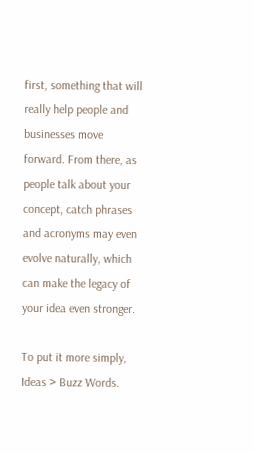first, something that will really help people and businesses move forward. From there, as people talk about your concept, catch phrases and acronyms may even evolve naturally, which can make the legacy of your idea even stronger.

To put it more simply, Ideas > Buzz Words.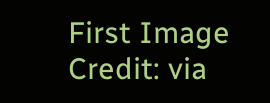First Image Credit: via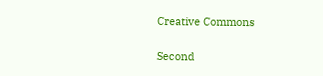Creative Commons

Second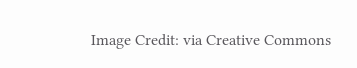Image Credit: via Creative Commons